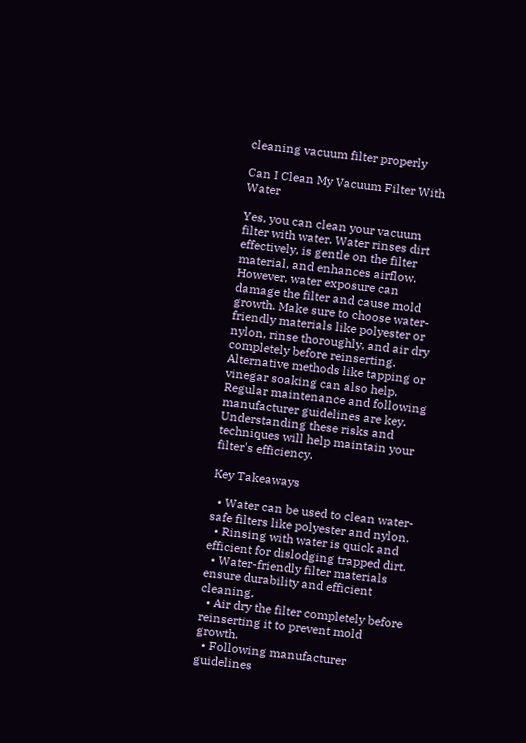cleaning vacuum filter properly

Can I Clean My Vacuum Filter With Water

Yes, you can clean your vacuum filter with water. Water rinses dirt effectively, is gentle on the filter material, and enhances airflow. However, water exposure can damage the filter and cause mold growth. Make sure to choose water-friendly materials like polyester or nylon, rinse thoroughly, and air dry completely before reinserting. Alternative methods like tapping or vinegar soaking can also help. Regular maintenance and following manufacturer guidelines are key. Understanding these risks and techniques will help maintain your filter's efficiency.

Key Takeaways

  • Water can be used to clean water-safe filters like polyester and nylon.
  • Rinsing with water is quick and efficient for dislodging trapped dirt.
  • Water-friendly filter materials ensure durability and efficient cleaning.
  • Air dry the filter completely before reinserting it to prevent mold growth.
  • Following manufacturer guidelines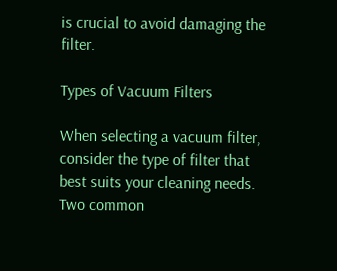is crucial to avoid damaging the filter.

Types of Vacuum Filters

When selecting a vacuum filter, consider the type of filter that best suits your cleaning needs. Two common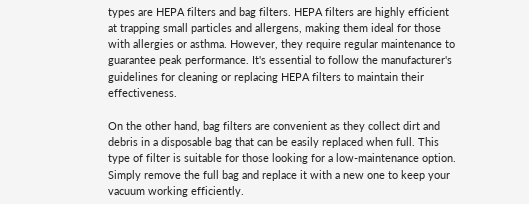types are HEPA filters and bag filters. HEPA filters are highly efficient at trapping small particles and allergens, making them ideal for those with allergies or asthma. However, they require regular maintenance to guarantee peak performance. It's essential to follow the manufacturer's guidelines for cleaning or replacing HEPA filters to maintain their effectiveness.

On the other hand, bag filters are convenient as they collect dirt and debris in a disposable bag that can be easily replaced when full. This type of filter is suitable for those looking for a low-maintenance option. Simply remove the full bag and replace it with a new one to keep your vacuum working efficiently.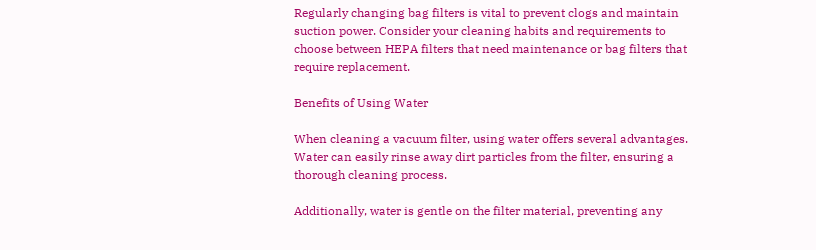Regularly changing bag filters is vital to prevent clogs and maintain suction power. Consider your cleaning habits and requirements to choose between HEPA filters that need maintenance or bag filters that require replacement.

Benefits of Using Water

When cleaning a vacuum filter, using water offers several advantages. Water can easily rinse away dirt particles from the filter, ensuring a thorough cleaning process.

Additionally, water is gentle on the filter material, preventing any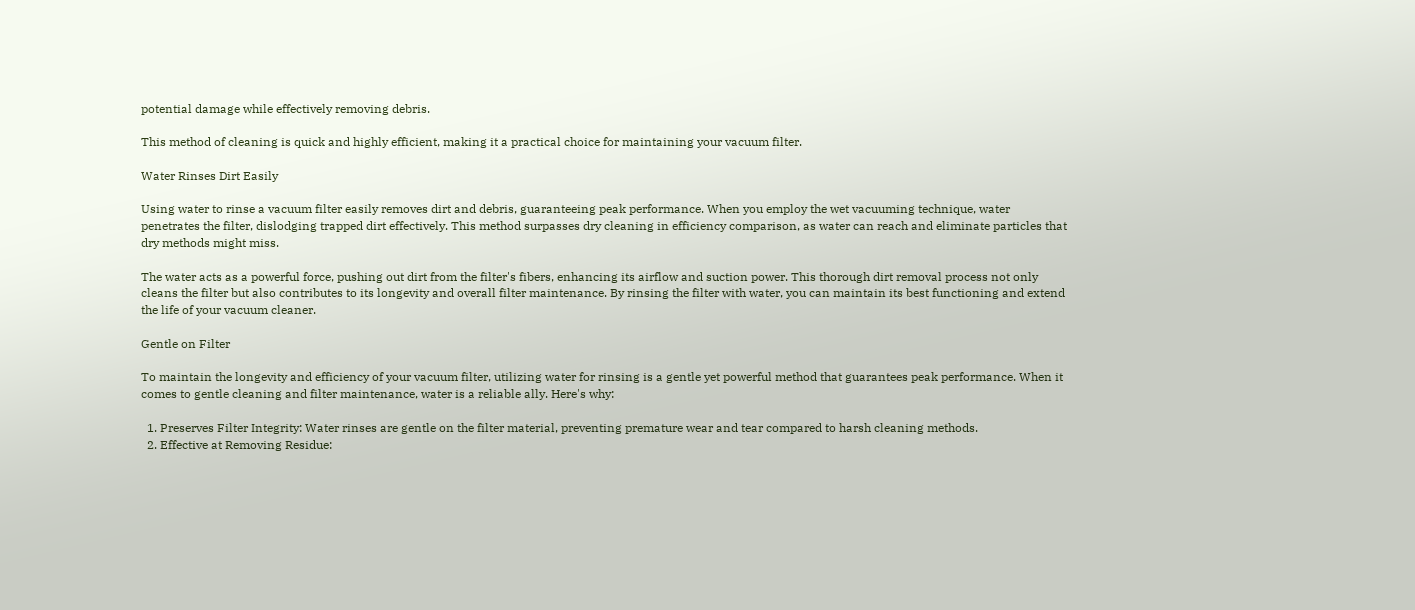potential damage while effectively removing debris.

This method of cleaning is quick and highly efficient, making it a practical choice for maintaining your vacuum filter.

Water Rinses Dirt Easily

Using water to rinse a vacuum filter easily removes dirt and debris, guaranteeing peak performance. When you employ the wet vacuuming technique, water penetrates the filter, dislodging trapped dirt effectively. This method surpasses dry cleaning in efficiency comparison, as water can reach and eliminate particles that dry methods might miss.

The water acts as a powerful force, pushing out dirt from the filter's fibers, enhancing its airflow and suction power. This thorough dirt removal process not only cleans the filter but also contributes to its longevity and overall filter maintenance. By rinsing the filter with water, you can maintain its best functioning and extend the life of your vacuum cleaner.

Gentle on Filter

To maintain the longevity and efficiency of your vacuum filter, utilizing water for rinsing is a gentle yet powerful method that guarantees peak performance. When it comes to gentle cleaning and filter maintenance, water is a reliable ally. Here's why:

  1. Preserves Filter Integrity: Water rinses are gentle on the filter material, preventing premature wear and tear compared to harsh cleaning methods.
  2. Effective at Removing Residue: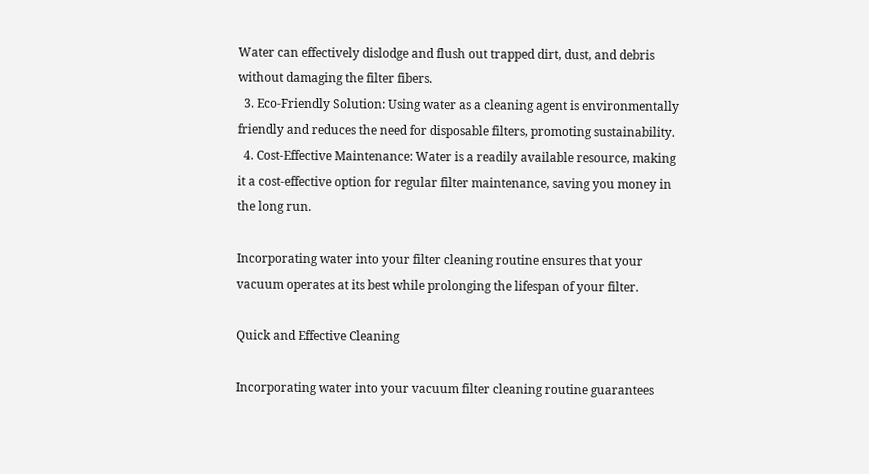Water can effectively dislodge and flush out trapped dirt, dust, and debris without damaging the filter fibers.
  3. Eco-Friendly Solution: Using water as a cleaning agent is environmentally friendly and reduces the need for disposable filters, promoting sustainability.
  4. Cost-Effective Maintenance: Water is a readily available resource, making it a cost-effective option for regular filter maintenance, saving you money in the long run.

Incorporating water into your filter cleaning routine ensures that your vacuum operates at its best while prolonging the lifespan of your filter.

Quick and Effective Cleaning

Incorporating water into your vacuum filter cleaning routine guarantees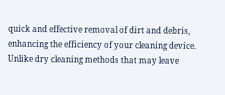quick and effective removal of dirt and debris, enhancing the efficiency of your cleaning device. Unlike dry cleaning methods that may leave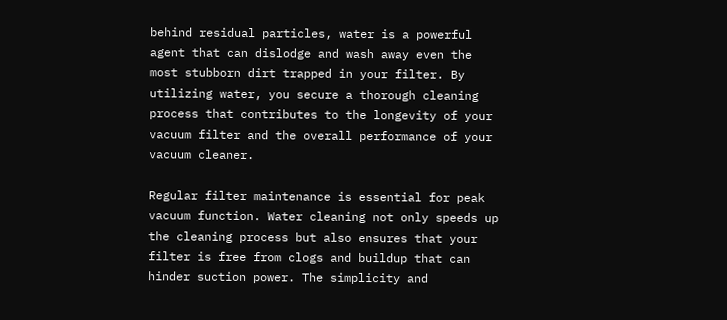behind residual particles, water is a powerful agent that can dislodge and wash away even the most stubborn dirt trapped in your filter. By utilizing water, you secure a thorough cleaning process that contributes to the longevity of your vacuum filter and the overall performance of your vacuum cleaner.

Regular filter maintenance is essential for peak vacuum function. Water cleaning not only speeds up the cleaning process but also ensures that your filter is free from clogs and buildup that can hinder suction power. The simplicity and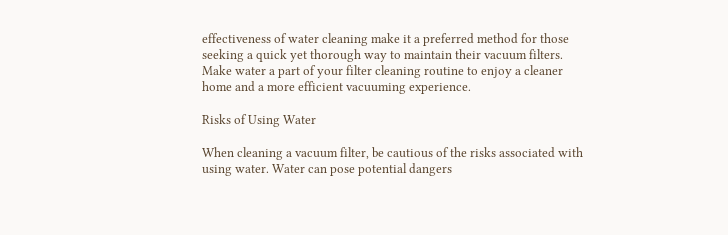effectiveness of water cleaning make it a preferred method for those seeking a quick yet thorough way to maintain their vacuum filters. Make water a part of your filter cleaning routine to enjoy a cleaner home and a more efficient vacuuming experience.

Risks of Using Water

When cleaning a vacuum filter, be cautious of the risks associated with using water. Water can pose potential dangers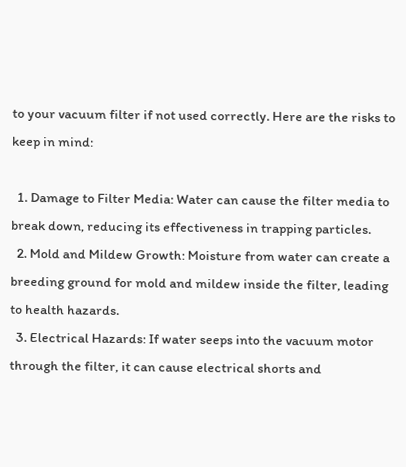to your vacuum filter if not used correctly. Here are the risks to keep in mind:

  1. Damage to Filter Media: Water can cause the filter media to break down, reducing its effectiveness in trapping particles.
  2. Mold and Mildew Growth: Moisture from water can create a breeding ground for mold and mildew inside the filter, leading to health hazards.
  3. Electrical Hazards: If water seeps into the vacuum motor through the filter, it can cause electrical shorts and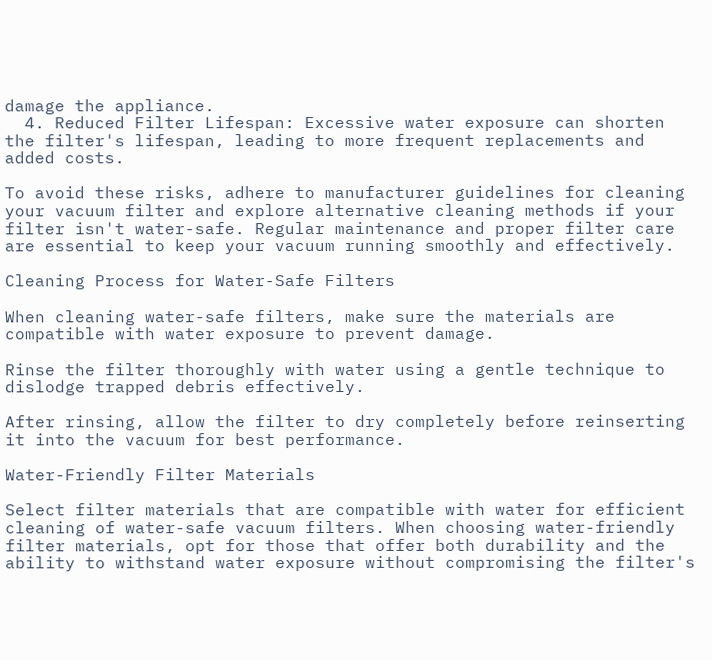damage the appliance.
  4. Reduced Filter Lifespan: Excessive water exposure can shorten the filter's lifespan, leading to more frequent replacements and added costs.

To avoid these risks, adhere to manufacturer guidelines for cleaning your vacuum filter and explore alternative cleaning methods if your filter isn't water-safe. Regular maintenance and proper filter care are essential to keep your vacuum running smoothly and effectively.

Cleaning Process for Water-Safe Filters

When cleaning water-safe filters, make sure the materials are compatible with water exposure to prevent damage.

Rinse the filter thoroughly with water using a gentle technique to dislodge trapped debris effectively.

After rinsing, allow the filter to dry completely before reinserting it into the vacuum for best performance.

Water-Friendly Filter Materials

Select filter materials that are compatible with water for efficient cleaning of water-safe vacuum filters. When choosing water-friendly filter materials, opt for those that offer both durability and the ability to withstand water exposure without compromising the filter's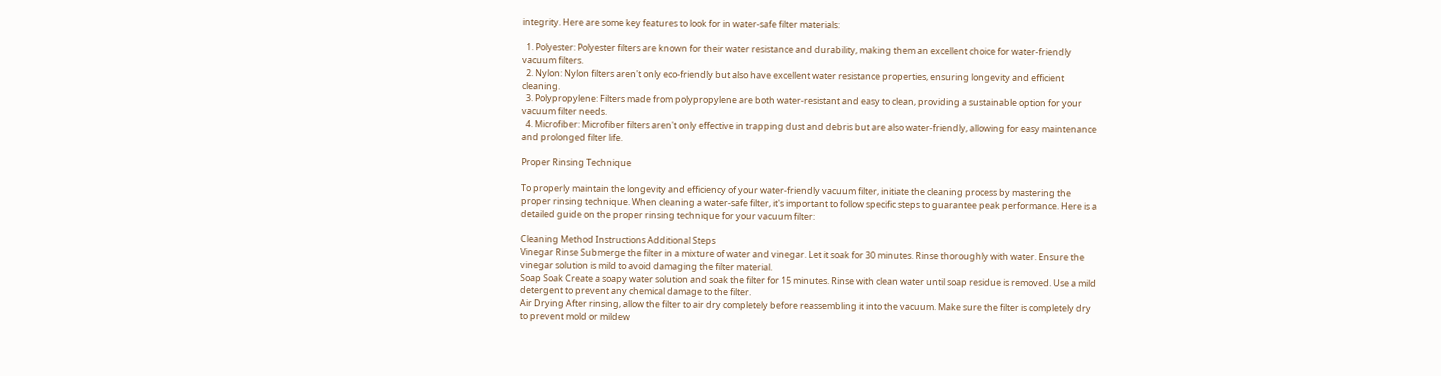integrity. Here are some key features to look for in water-safe filter materials:

  1. Polyester: Polyester filters are known for their water resistance and durability, making them an excellent choice for water-friendly vacuum filters.
  2. Nylon: Nylon filters aren't only eco-friendly but also have excellent water resistance properties, ensuring longevity and efficient cleaning.
  3. Polypropylene: Filters made from polypropylene are both water-resistant and easy to clean, providing a sustainable option for your vacuum filter needs.
  4. Microfiber: Microfiber filters aren't only effective in trapping dust and debris but are also water-friendly, allowing for easy maintenance and prolonged filter life.

Proper Rinsing Technique

To properly maintain the longevity and efficiency of your water-friendly vacuum filter, initiate the cleaning process by mastering the proper rinsing technique. When cleaning a water-safe filter, it's important to follow specific steps to guarantee peak performance. Here is a detailed guide on the proper rinsing technique for your vacuum filter:

Cleaning Method Instructions Additional Steps
Vinegar Rinse Submerge the filter in a mixture of water and vinegar. Let it soak for 30 minutes. Rinse thoroughly with water. Ensure the vinegar solution is mild to avoid damaging the filter material.
Soap Soak Create a soapy water solution and soak the filter for 15 minutes. Rinse with clean water until soap residue is removed. Use a mild detergent to prevent any chemical damage to the filter.
Air Drying After rinsing, allow the filter to air dry completely before reassembling it into the vacuum. Make sure the filter is completely dry to prevent mold or mildew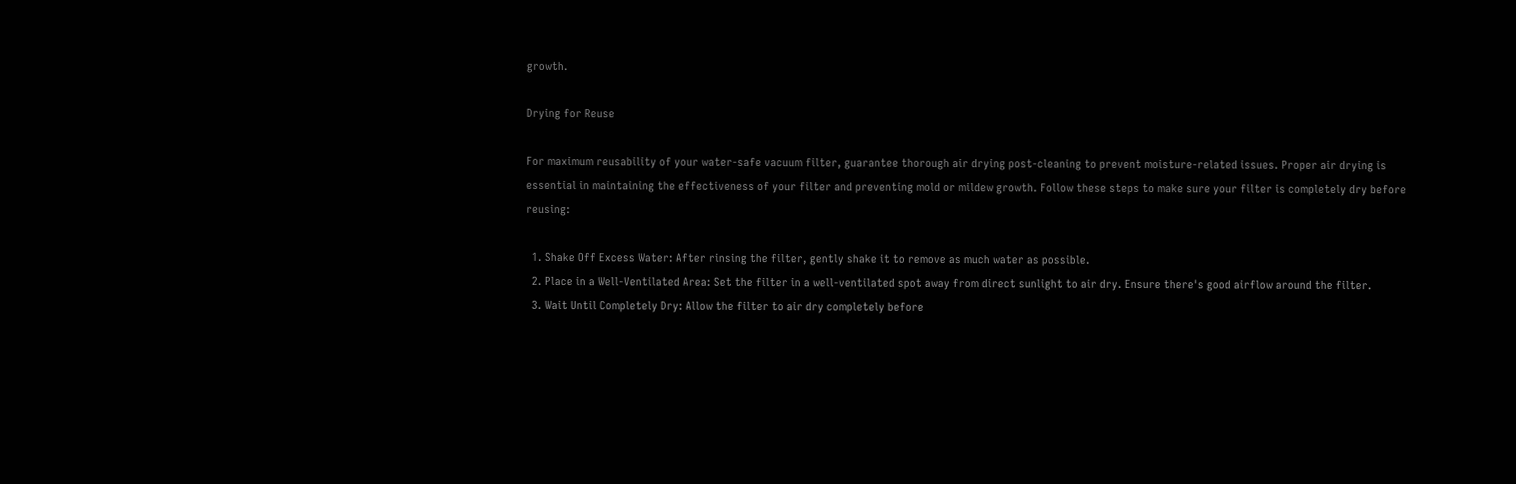growth.

Drying for Reuse

For maximum reusability of your water-safe vacuum filter, guarantee thorough air drying post-cleaning to prevent moisture-related issues. Proper air drying is essential in maintaining the effectiveness of your filter and preventing mold or mildew growth. Follow these steps to make sure your filter is completely dry before reusing:

  1. Shake Off Excess Water: After rinsing the filter, gently shake it to remove as much water as possible.
  2. Place in a Well-Ventilated Area: Set the filter in a well-ventilated spot away from direct sunlight to air dry. Ensure there's good airflow around the filter.
  3. Wait Until Completely Dry: Allow the filter to air dry completely before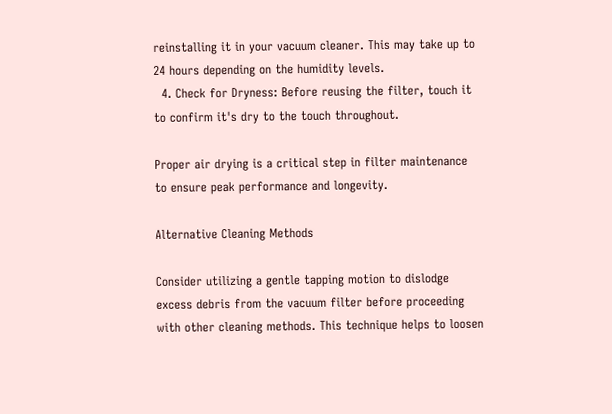reinstalling it in your vacuum cleaner. This may take up to 24 hours depending on the humidity levels.
  4. Check for Dryness: Before reusing the filter, touch it to confirm it's dry to the touch throughout.

Proper air drying is a critical step in filter maintenance to ensure peak performance and longevity.

Alternative Cleaning Methods

Consider utilizing a gentle tapping motion to dislodge excess debris from the vacuum filter before proceeding with other cleaning methods. This technique helps to loosen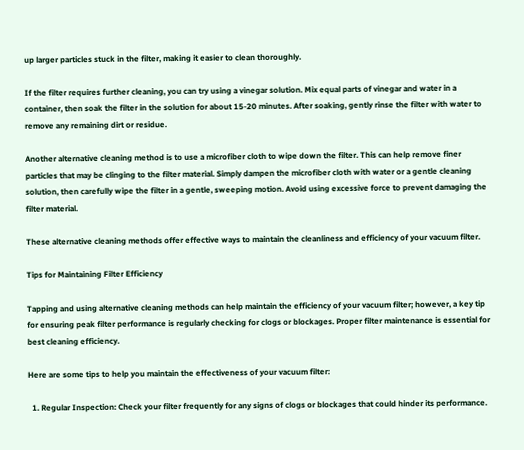up larger particles stuck in the filter, making it easier to clean thoroughly.

If the filter requires further cleaning, you can try using a vinegar solution. Mix equal parts of vinegar and water in a container, then soak the filter in the solution for about 15-20 minutes. After soaking, gently rinse the filter with water to remove any remaining dirt or residue.

Another alternative cleaning method is to use a microfiber cloth to wipe down the filter. This can help remove finer particles that may be clinging to the filter material. Simply dampen the microfiber cloth with water or a gentle cleaning solution, then carefully wipe the filter in a gentle, sweeping motion. Avoid using excessive force to prevent damaging the filter material.

These alternative cleaning methods offer effective ways to maintain the cleanliness and efficiency of your vacuum filter.

Tips for Maintaining Filter Efficiency

Tapping and using alternative cleaning methods can help maintain the efficiency of your vacuum filter; however, a key tip for ensuring peak filter performance is regularly checking for clogs or blockages. Proper filter maintenance is essential for best cleaning efficiency.

Here are some tips to help you maintain the effectiveness of your vacuum filter:

  1. Regular Inspection: Check your filter frequently for any signs of clogs or blockages that could hinder its performance.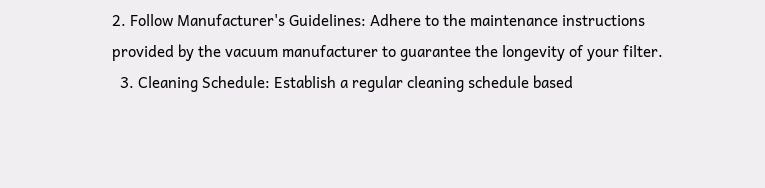2. Follow Manufacturer's Guidelines: Adhere to the maintenance instructions provided by the vacuum manufacturer to guarantee the longevity of your filter.
  3. Cleaning Schedule: Establish a regular cleaning schedule based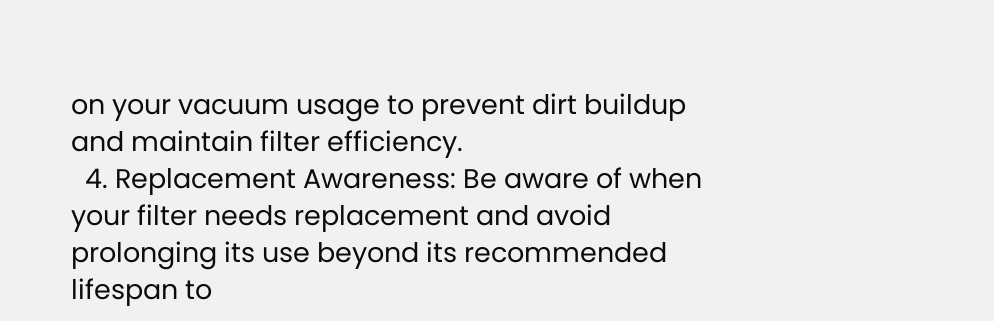on your vacuum usage to prevent dirt buildup and maintain filter efficiency.
  4. Replacement Awareness: Be aware of when your filter needs replacement and avoid prolonging its use beyond its recommended lifespan to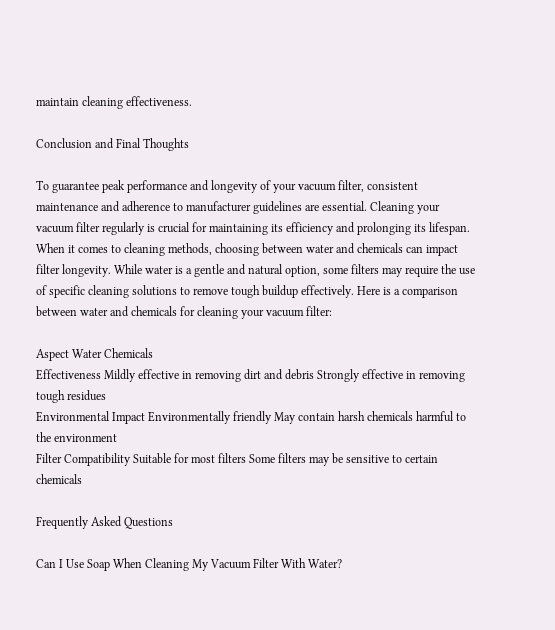maintain cleaning effectiveness.

Conclusion and Final Thoughts

To guarantee peak performance and longevity of your vacuum filter, consistent maintenance and adherence to manufacturer guidelines are essential. Cleaning your vacuum filter regularly is crucial for maintaining its efficiency and prolonging its lifespan. When it comes to cleaning methods, choosing between water and chemicals can impact filter longevity. While water is a gentle and natural option, some filters may require the use of specific cleaning solutions to remove tough buildup effectively. Here is a comparison between water and chemicals for cleaning your vacuum filter:

Aspect Water Chemicals
Effectiveness Mildly effective in removing dirt and debris Strongly effective in removing tough residues
Environmental Impact Environmentally friendly May contain harsh chemicals harmful to the environment
Filter Compatibility Suitable for most filters Some filters may be sensitive to certain chemicals

Frequently Asked Questions

Can I Use Soap When Cleaning My Vacuum Filter With Water?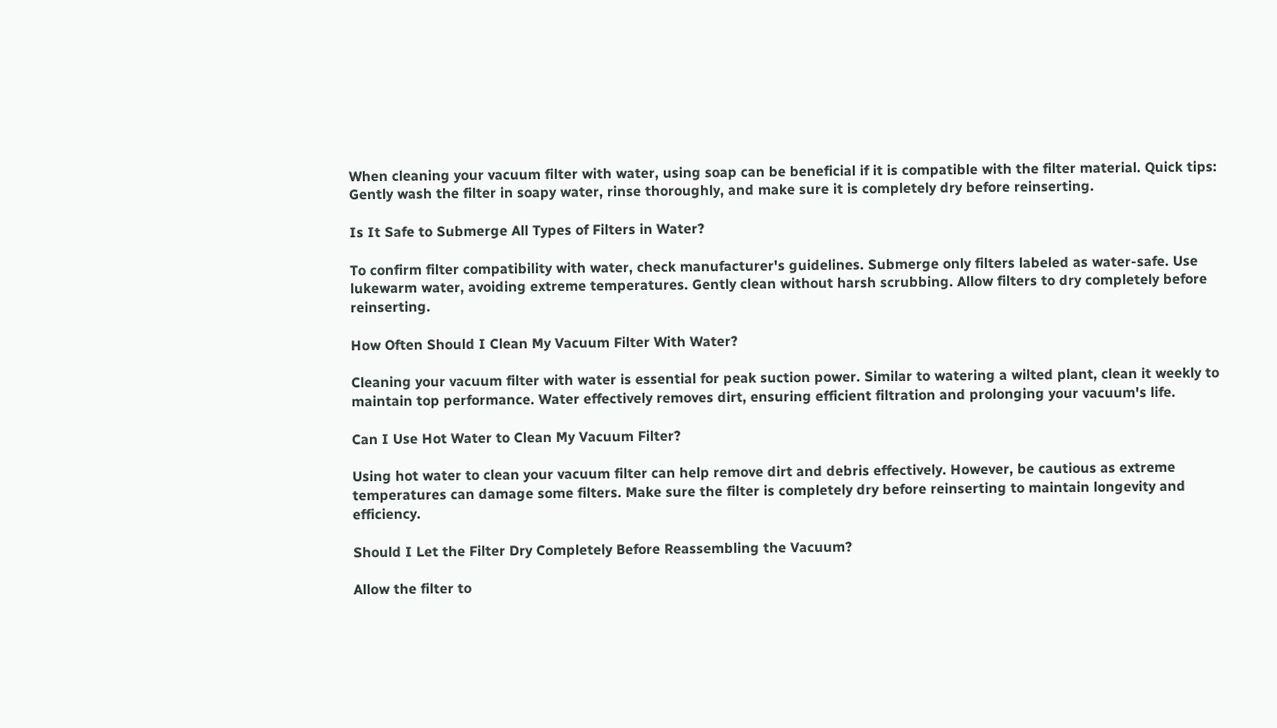When cleaning your vacuum filter with water, using soap can be beneficial if it is compatible with the filter material. Quick tips: Gently wash the filter in soapy water, rinse thoroughly, and make sure it is completely dry before reinserting.

Is It Safe to Submerge All Types of Filters in Water?

To confirm filter compatibility with water, check manufacturer's guidelines. Submerge only filters labeled as water-safe. Use lukewarm water, avoiding extreme temperatures. Gently clean without harsh scrubbing. Allow filters to dry completely before reinserting.

How Often Should I Clean My Vacuum Filter With Water?

Cleaning your vacuum filter with water is essential for peak suction power. Similar to watering a wilted plant, clean it weekly to maintain top performance. Water effectively removes dirt, ensuring efficient filtration and prolonging your vacuum's life.

Can I Use Hot Water to Clean My Vacuum Filter?

Using hot water to clean your vacuum filter can help remove dirt and debris effectively. However, be cautious as extreme temperatures can damage some filters. Make sure the filter is completely dry before reinserting to maintain longevity and efficiency.

Should I Let the Filter Dry Completely Before Reassembling the Vacuum?

Allow the filter to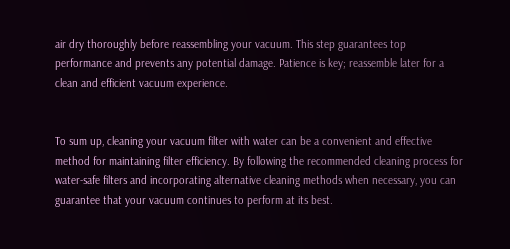air dry thoroughly before reassembling your vacuum. This step guarantees top performance and prevents any potential damage. Patience is key; reassemble later for a clean and efficient vacuum experience.


To sum up, cleaning your vacuum filter with water can be a convenient and effective method for maintaining filter efficiency. By following the recommended cleaning process for water-safe filters and incorporating alternative cleaning methods when necessary, you can guarantee that your vacuum continues to perform at its best.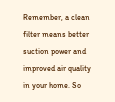Remember, a clean filter means better suction power and improved air quality in your home. So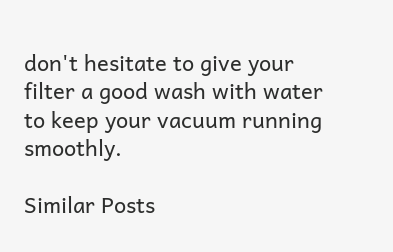don't hesitate to give your filter a good wash with water to keep your vacuum running smoothly.

Similar Posts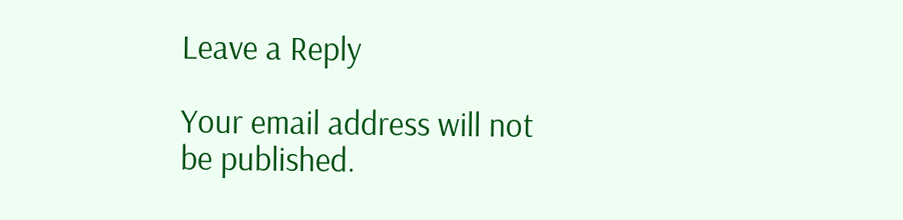Leave a Reply

Your email address will not be published.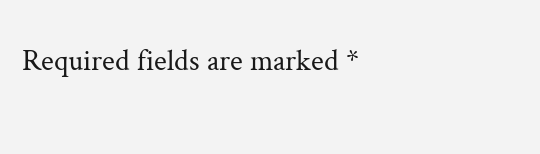Required fields are marked *